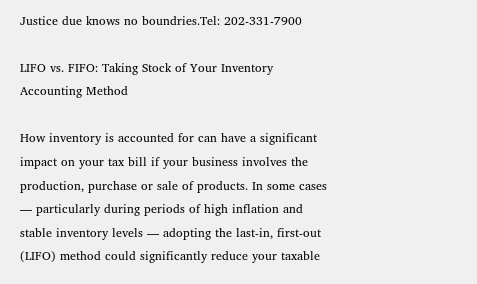Justice due knows no boundries.Tel: 202-331-7900

LIFO vs. FIFO: Taking Stock of Your Inventory Accounting Method

How inventory is accounted for can have a significant impact on your tax bill if your business involves the production, purchase or sale of products. In some cases — particularly during periods of high inflation and stable inventory levels — adopting the last-in, first-out (LIFO) method could significantly reduce your taxable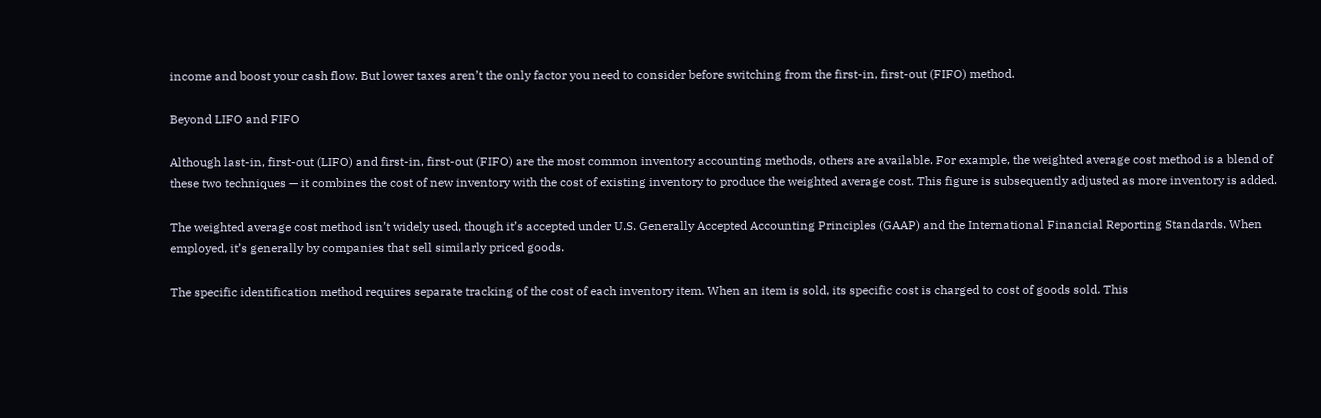income and boost your cash flow. But lower taxes aren’t the only factor you need to consider before switching from the first-in, first-out (FIFO) method.

Beyond LIFO and FIFO

Although last-in, first-out (LIFO) and first-in, first-out (FIFO) are the most common inventory accounting methods, others are available. For example, the weighted average cost method is a blend of these two techniques — it combines the cost of new inventory with the cost of existing inventory to produce the weighted average cost. This figure is subsequently adjusted as more inventory is added.

The weighted average cost method isn’t widely used, though it’s accepted under U.S. Generally Accepted Accounting Principles (GAAP) and the International Financial Reporting Standards. When employed, it’s generally by companies that sell similarly priced goods.

The specific identification method requires separate tracking of the cost of each inventory item. When an item is sold, its specific cost is charged to cost of goods sold. This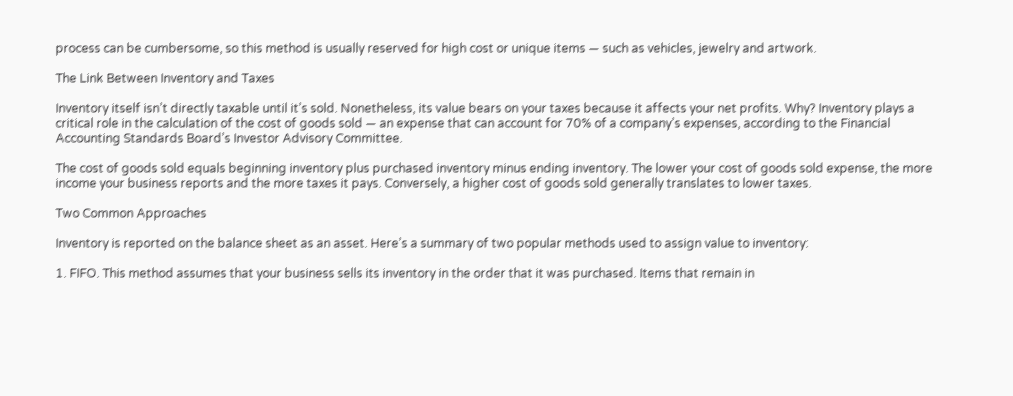process can be cumbersome, so this method is usually reserved for high cost or unique items — such as vehicles, jewelry and artwork.

The Link Between Inventory and Taxes

Inventory itself isn’t directly taxable until it’s sold. Nonetheless, its value bears on your taxes because it affects your net profits. Why? Inventory plays a critical role in the calculation of the cost of goods sold — an expense that can account for 70% of a company’s expenses, according to the Financial Accounting Standards Board’s Investor Advisory Committee.

The cost of goods sold equals beginning inventory plus purchased inventory minus ending inventory. The lower your cost of goods sold expense, the more income your business reports and the more taxes it pays. Conversely, a higher cost of goods sold generally translates to lower taxes.

Two Common Approaches

Inventory is reported on the balance sheet as an asset. Here’s a summary of two popular methods used to assign value to inventory:

1. FIFO. This method assumes that your business sells its inventory in the order that it was purchased. Items that remain in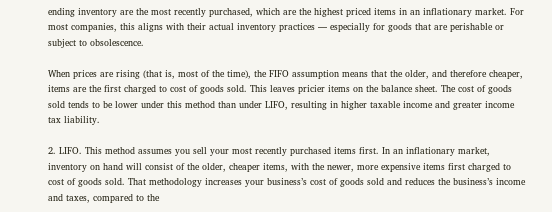ending inventory are the most recently purchased, which are the highest priced items in an inflationary market. For most companies, this aligns with their actual inventory practices — especially for goods that are perishable or subject to obsolescence.

When prices are rising (that is, most of the time), the FIFO assumption means that the older, and therefore cheaper, items are the first charged to cost of goods sold. This leaves pricier items on the balance sheet. The cost of goods sold tends to be lower under this method than under LIFO, resulting in higher taxable income and greater income tax liability.

2. LIFO. This method assumes you sell your most recently purchased items first. In an inflationary market, inventory on hand will consist of the older, cheaper items, with the newer, more expensive items first charged to cost of goods sold. That methodology increases your business’s cost of goods sold and reduces the business’s income and taxes, compared to the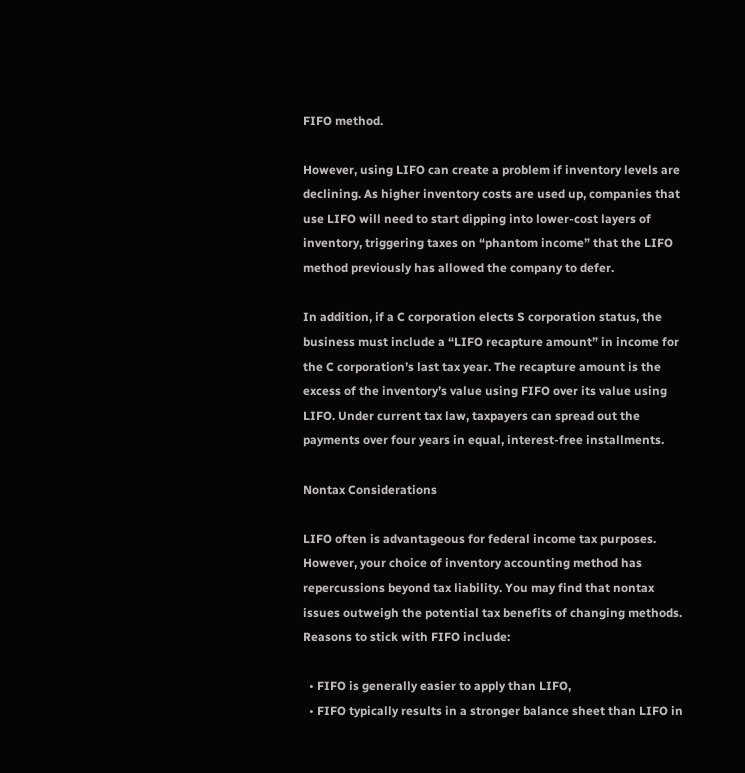FIFO method.

However, using LIFO can create a problem if inventory levels are declining. As higher inventory costs are used up, companies that use LIFO will need to start dipping into lower-cost layers of inventory, triggering taxes on “phantom income” that the LIFO method previously has allowed the company to defer.

In addition, if a C corporation elects S corporation status, the business must include a “LIFO recapture amount” in income for the C corporation’s last tax year. The recapture amount is the excess of the inventory’s value using FIFO over its value using LIFO. Under current tax law, taxpayers can spread out the payments over four years in equal, interest-free installments.

Nontax Considerations

LIFO often is advantageous for federal income tax purposes. However, your choice of inventory accounting method has repercussions beyond tax liability. You may find that nontax issues outweigh the potential tax benefits of changing methods. Reasons to stick with FIFO include:

  • FIFO is generally easier to apply than LIFO,
  • FIFO typically results in a stronger balance sheet than LIFO in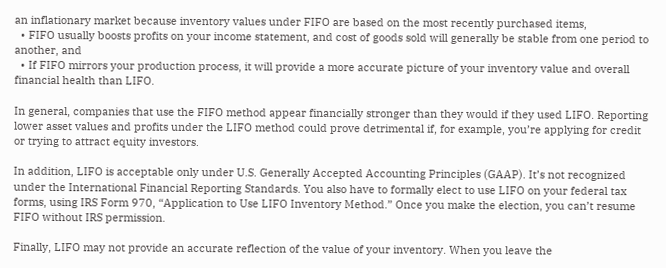an inflationary market because inventory values under FIFO are based on the most recently purchased items,
  • FIFO usually boosts profits on your income statement, and cost of goods sold will generally be stable from one period to another, and
  • If FIFO mirrors your production process, it will provide a more accurate picture of your inventory value and overall financial health than LIFO.

In general, companies that use the FIFO method appear financially stronger than they would if they used LIFO. Reporting lower asset values and profits under the LIFO method could prove detrimental if, for example, you’re applying for credit or trying to attract equity investors.

In addition, LIFO is acceptable only under U.S. Generally Accepted Accounting Principles (GAAP). It’s not recognized under the International Financial Reporting Standards. You also have to formally elect to use LIFO on your federal tax forms, using IRS Form 970, “Application to Use LIFO Inventory Method.” Once you make the election, you can’t resume FIFO without IRS permission.

Finally, LIFO may not provide an accurate reflection of the value of your inventory. When you leave the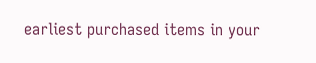earliest purchased items in your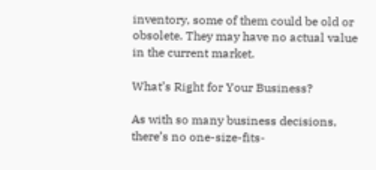inventory, some of them could be old or obsolete. They may have no actual value in the current market.

What’s Right for Your Business?

As with so many business decisions, there’s no one-size-fits-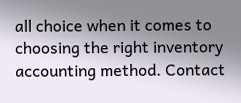all choice when it comes to choosing the right inventory accounting method. Contact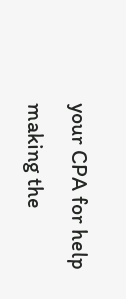your CPA for help making the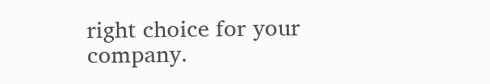right choice for your company.